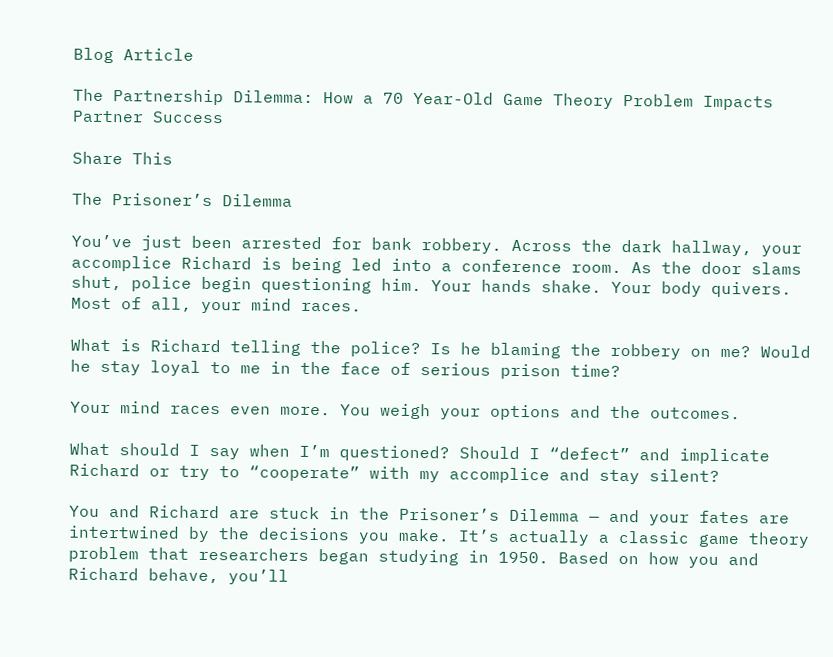Blog Article

The Partnership Dilemma: How a 70 Year-Old Game Theory Problem Impacts Partner Success

Share This

The Prisoner’s Dilemma

You’ve just been arrested for bank robbery. Across the dark hallway, your accomplice Richard is being led into a conference room. As the door slams shut, police begin questioning him. Your hands shake. Your body quivers. Most of all, your mind races.

What is Richard telling the police? Is he blaming the robbery on me? Would he stay loyal to me in the face of serious prison time?

Your mind races even more. You weigh your options and the outcomes.

What should I say when I’m questioned? Should I “defect” and implicate Richard or try to “cooperate” with my accomplice and stay silent?

You and Richard are stuck in the Prisoner’s Dilemma — and your fates are intertwined by the decisions you make. It’s actually a classic game theory problem that researchers began studying in 1950. Based on how you and Richard behave, you’ll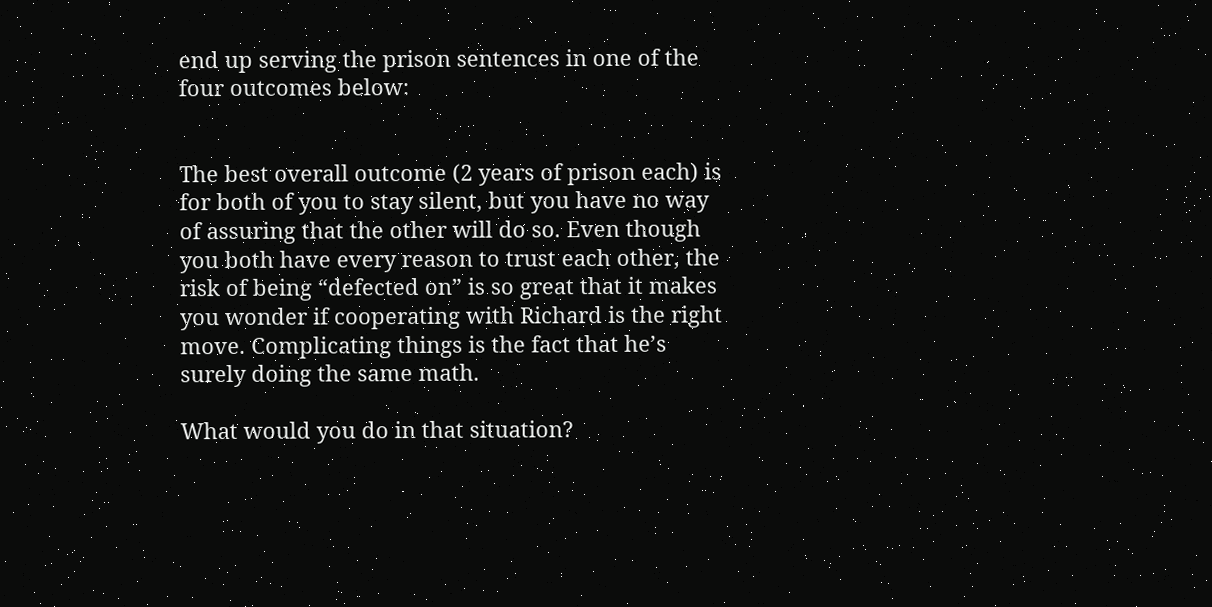end up serving the prison sentences in one of the four outcomes below:


The best overall outcome (2 years of prison each) is for both of you to stay silent, but you have no way of assuring that the other will do so. Even though you both have every reason to trust each other, the risk of being “defected on” is so great that it makes you wonder if cooperating with Richard is the right move. Complicating things is the fact that he’s surely doing the same math.

What would you do in that situation?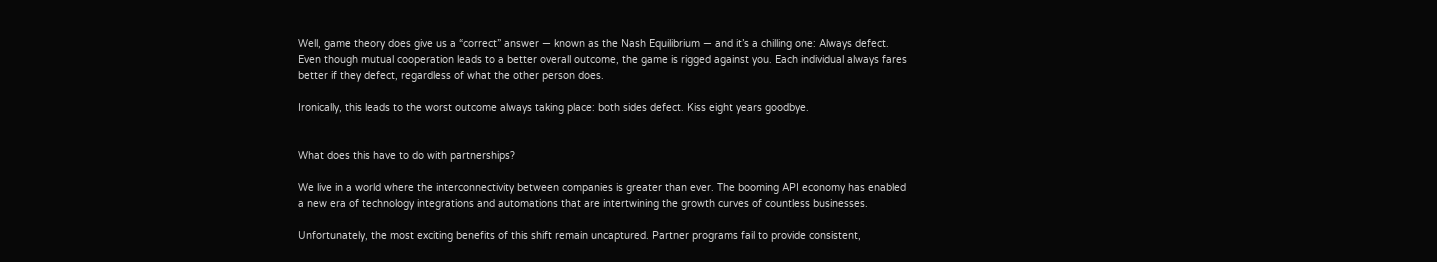Well, game theory does give us a “correct” answer — known as the Nash Equilibrium — and it’s a chilling one: Always defect. Even though mutual cooperation leads to a better overall outcome, the game is rigged against you. Each individual always fares better if they defect, regardless of what the other person does.

Ironically, this leads to the worst outcome always taking place: both sides defect. Kiss eight years goodbye.


What does this have to do with partnerships?

We live in a world where the interconnectivity between companies is greater than ever. The booming API economy has enabled a new era of technology integrations and automations that are intertwining the growth curves of countless businesses.

Unfortunately, the most exciting benefits of this shift remain uncaptured. Partner programs fail to provide consistent,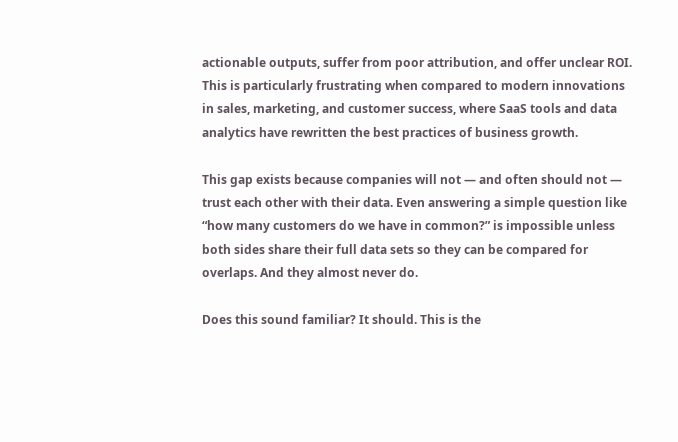actionable outputs, suffer from poor attribution, and offer unclear ROI. This is particularly frustrating when compared to modern innovations in sales, marketing, and customer success, where SaaS tools and data analytics have rewritten the best practices of business growth.

This gap exists because companies will not — and often should not — trust each other with their data. Even answering a simple question like “how many customers do we have in common?” is impossible unless both sides share their full data sets so they can be compared for overlaps. And they almost never do.

Does this sound familiar? It should. This is the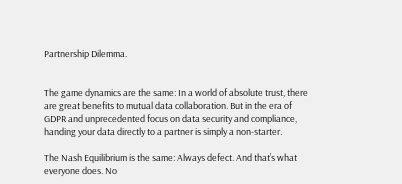Partnership Dilemma.


The game dynamics are the same: In a world of absolute trust, there are great benefits to mutual data collaboration. But in the era of GDPR and unprecedented focus on data security and compliance, handing your data directly to a partner is simply a non-starter.

The Nash Equilibrium is the same: Always defect. And that’s what everyone does. No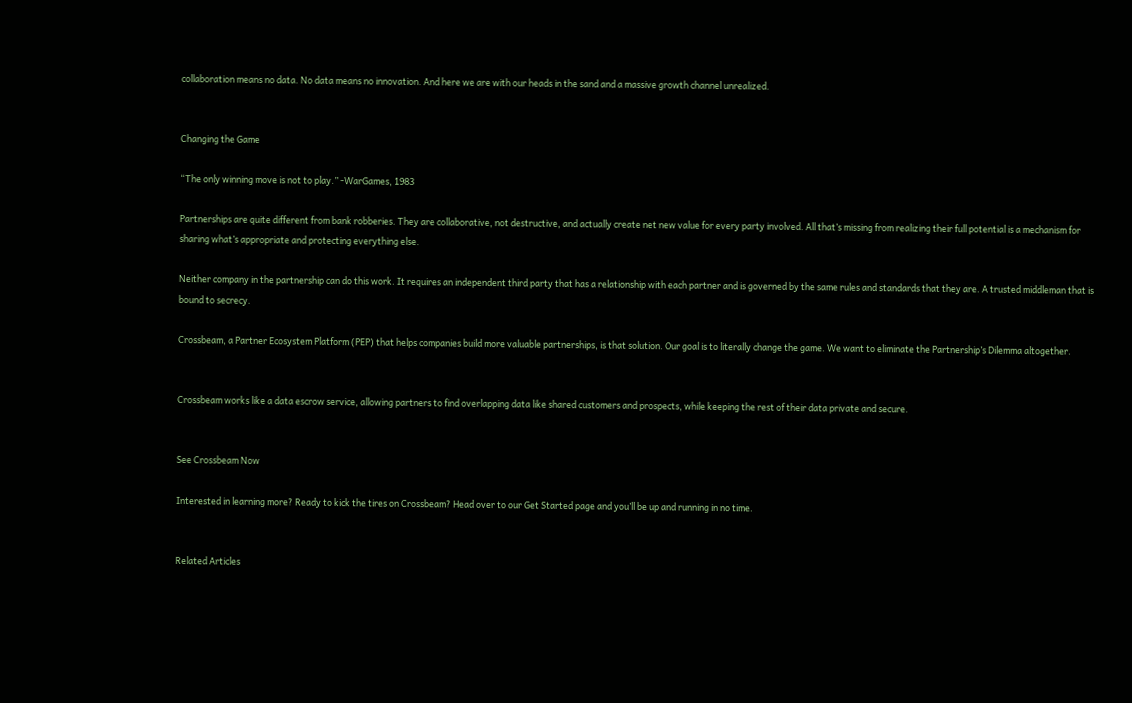collaboration means no data. No data means no innovation. And here we are with our heads in the sand and a massive growth channel unrealized.


Changing the Game

“The only winning move is not to play.” -WarGames, 1983

Partnerships are quite different from bank robberies. They are collaborative, not destructive, and actually create net new value for every party involved. All that’s missing from realizing their full potential is a mechanism for sharing what’s appropriate and protecting everything else.

Neither company in the partnership can do this work. It requires an independent third party that has a relationship with each partner and is governed by the same rules and standards that they are. A trusted middleman that is bound to secrecy.

Crossbeam, a Partner Ecosystem Platform (PEP) that helps companies build more valuable partnerships, is that solution. Our goal is to literally change the game. We want to eliminate the Partnership’s Dilemma altogether.


Crossbeam works like a data escrow service, allowing partners to find overlapping data like shared customers and prospects, while keeping the rest of their data private and secure.


See Crossbeam Now

Interested in learning more? Ready to kick the tires on Crossbeam? Head over to our Get Started page and you’ll be up and running in no time.


Related Articles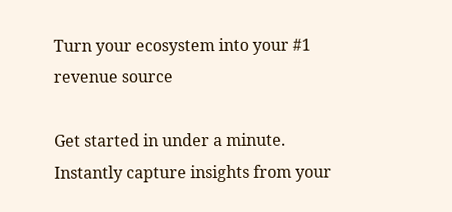Turn your ecosystem into your #1 revenue source

Get started in under a minute. Instantly capture insights from your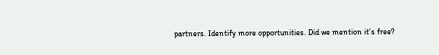partners. Identify more opportunities. Did we mention it’s free?